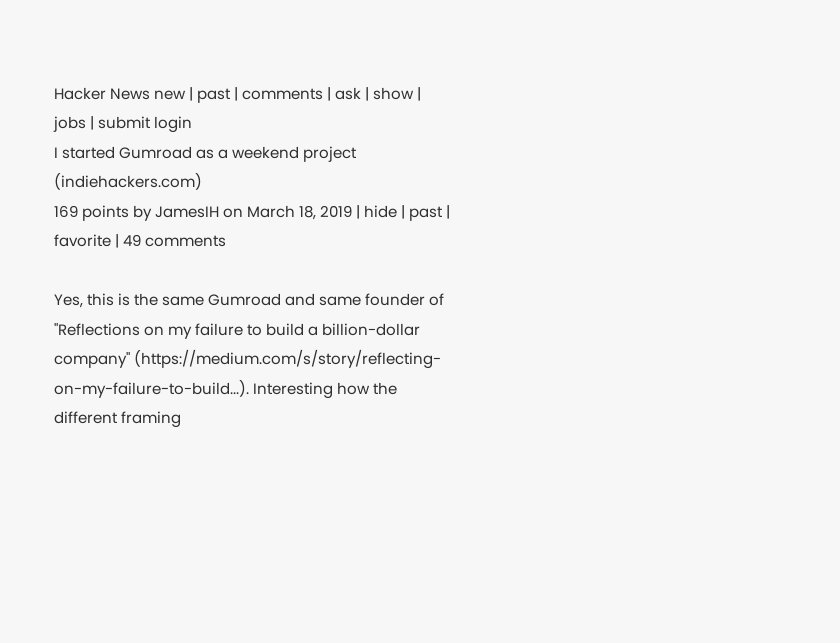Hacker News new | past | comments | ask | show | jobs | submit login
I started Gumroad as a weekend project (indiehackers.com)
169 points by JamesIH on March 18, 2019 | hide | past | favorite | 49 comments

Yes, this is the same Gumroad and same founder of "Reflections on my failure to build a billion-dollar company" (https://medium.com/s/story/reflecting-on-my-failure-to-build...). Interesting how the different framing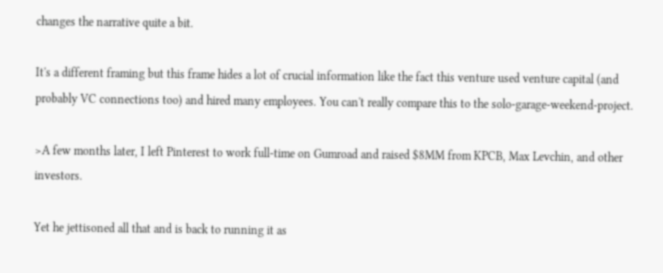changes the narrative quite a bit.

It's a different framing but this frame hides a lot of crucial information like the fact this venture used venture capital (and probably VC connections too) and hired many employees. You can't really compare this to the solo-garage-weekend-project.

>A few months later, I left Pinterest to work full-time on Gumroad and raised $8MM from KPCB, Max Levchin, and other investors.

Yet he jettisoned all that and is back to running it as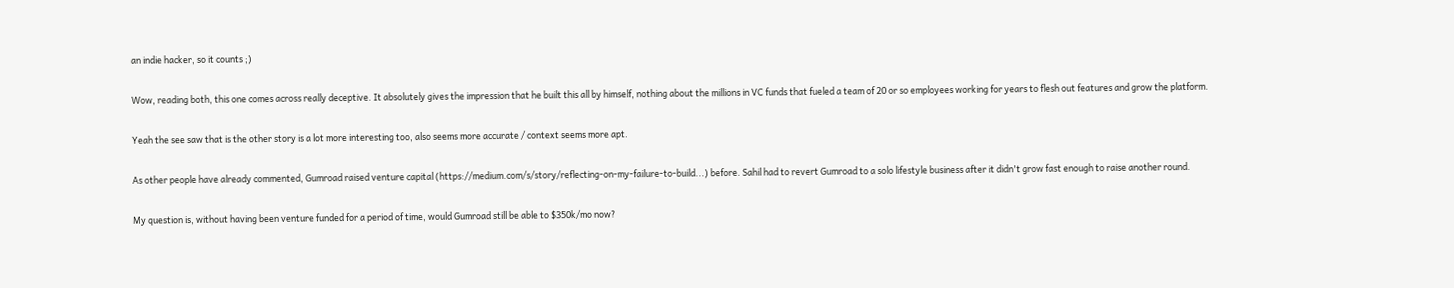an indie hacker, so it counts ;)

Wow, reading both, this one comes across really deceptive. It absolutely gives the impression that he built this all by himself, nothing about the millions in VC funds that fueled a team of 20 or so employees working for years to flesh out features and grow the platform.

Yeah the see saw that is the other story is a lot more interesting too, also seems more accurate / context seems more apt.

As other people have already commented, Gumroad raised venture capital (https://medium.com/s/story/reflecting-on-my-failure-to-build...) before. Sahil had to revert Gumroad to a solo lifestyle business after it didn't grow fast enough to raise another round.

My question is, without having been venture funded for a period of time, would Gumroad still be able to $350k/mo now?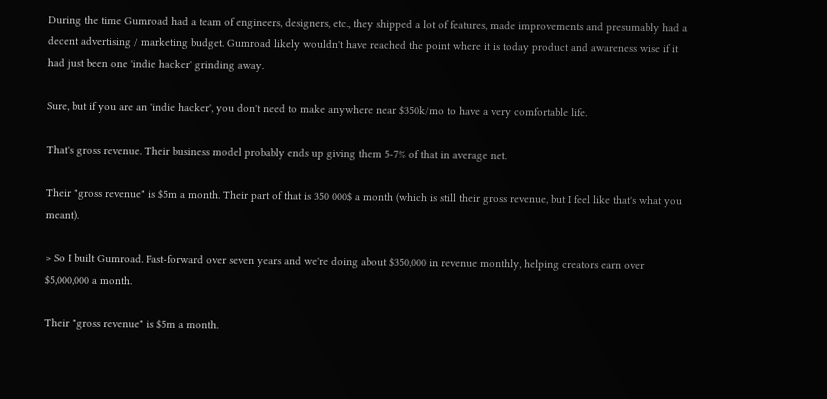During the time Gumroad had a team of engineers, designers, etc., they shipped a lot of features, made improvements and presumably had a decent advertising / marketing budget. Gumroad likely wouldn't have reached the point where it is today product and awareness wise if it had just been one 'indie hacker' grinding away.

Sure, but if you are an 'indie hacker', you don't need to make anywhere near $350k/mo to have a very comfortable life.

That's gross revenue. Their business model probably ends up giving them 5-7% of that in average net.

Their "gross revenue" is $5m a month. Their part of that is 350 000$ a month (which is still their gross revenue, but I feel like that's what you meant).

> So I built Gumroad. Fast-forward over seven years and we're doing about $350,000 in revenue monthly, helping creators earn over $5,000,000 a month.

Their "gross revenue" is $5m a month.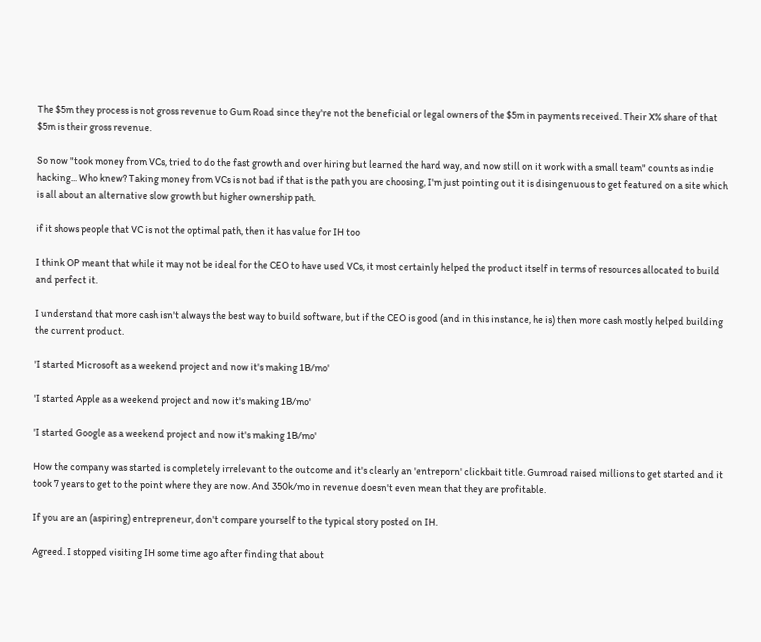The $5m they process is not gross revenue to Gum Road since they're not the beneficial or legal owners of the $5m in payments received. Their X% share of that $5m is their gross revenue.

So now "took money from VCs, tried to do the fast growth and over hiring but learned the hard way, and now still on it work with a small team" counts as indie hacking... Who knew? Taking money from VCs is not bad if that is the path you are choosing, I'm just pointing out it is disingenuous to get featured on a site which is all about an alternative slow growth but higher ownership path.

if it shows people that VC is not the optimal path, then it has value for IH too

I think OP meant that while it may not be ideal for the CEO to have used VCs, it most certainly helped the product itself in terms of resources allocated to build and perfect it.

I understand that more cash isn't always the best way to build software, but if the CEO is good (and in this instance, he is) then more cash mostly helped building the current product.

'I started Microsoft as a weekend project and now it's making 1B/mo'

'I started Apple as a weekend project and now it's making 1B/mo'

'I started Google as a weekend project and now it's making 1B/mo'

How the company was started is completely irrelevant to the outcome and it's clearly an 'entreporn' clickbait title. Gumroad raised millions to get started and it took 7 years to get to the point where they are now. And 350k/mo in revenue doesn't even mean that they are profitable.

If you are an (aspiring) entrepreneur, don't compare yourself to the typical story posted on IH.

Agreed. I stopped visiting IH some time ago after finding that about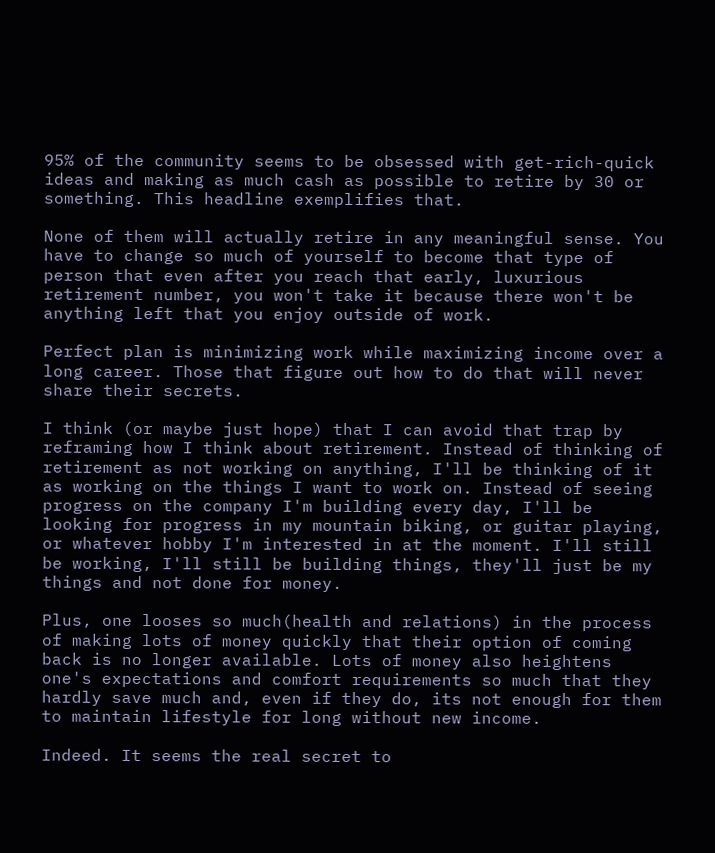95% of the community seems to be obsessed with get-rich-quick ideas and making as much cash as possible to retire by 30 or something. This headline exemplifies that.

None of them will actually retire in any meaningful sense. You have to change so much of yourself to become that type of person that even after you reach that early, luxurious retirement number, you won't take it because there won't be anything left that you enjoy outside of work.

Perfect plan is minimizing work while maximizing income over a long career. Those that figure out how to do that will never share their secrets.

I think (or maybe just hope) that I can avoid that trap by reframing how I think about retirement. Instead of thinking of retirement as not working on anything, I'll be thinking of it as working on the things I want to work on. Instead of seeing progress on the company I'm building every day, I'll be looking for progress in my mountain biking, or guitar playing, or whatever hobby I'm interested in at the moment. I'll still be working, I'll still be building things, they'll just be my things and not done for money.

Plus, one looses so much(health and relations) in the process of making lots of money quickly that their option of coming back is no longer available. Lots of money also heightens one's expectations and comfort requirements so much that they hardly save much and, even if they do, its not enough for them to maintain lifestyle for long without new income.

Indeed. It seems the real secret to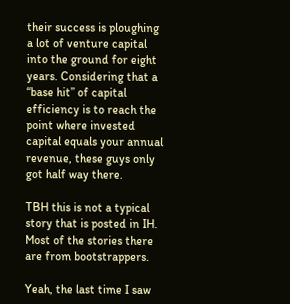their success is ploughing a lot of venture capital into the ground for eight years. Considering that a “base hit” of capital efficiency is to reach the point where invested capital equals your annual revenue, these guys only got half way there.

TBH this is not a typical story that is posted in IH. Most of the stories there are from bootstrappers.

Yeah, the last time I saw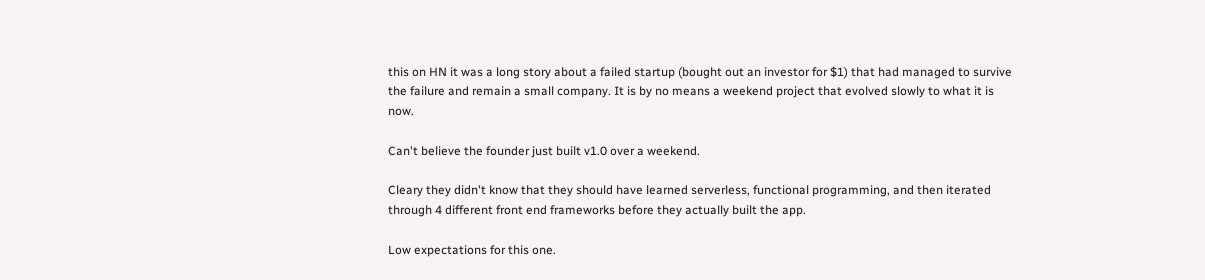this on HN it was a long story about a failed startup (bought out an investor for $1) that had managed to survive the failure and remain a small company. It is by no means a weekend project that evolved slowly to what it is now.

Can't believe the founder just built v1.0 over a weekend.

Cleary they didn't know that they should have learned serverless, functional programming, and then iterated through 4 different front end frameworks before they actually built the app.

Low expectations for this one.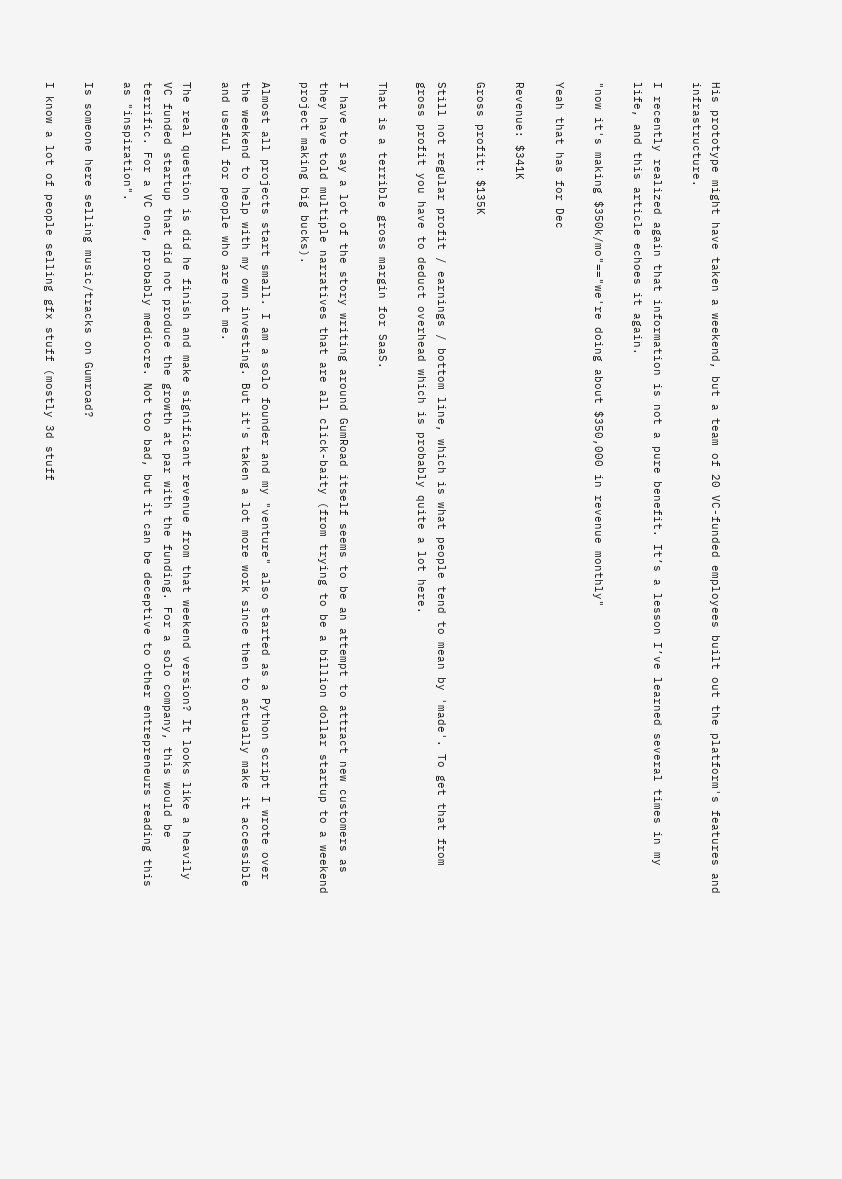His prototype might have taken a weekend, but a team of 20 VC-funded employees built out the platform's features and infrastructure.

I recently realized again that information is not a pure benefit. It’s a lesson I’ve learned several times in my life, and this article echoes it again.

"now it's making $350k/mo"=="we're doing about $350,000 in revenue monthly"

Yeah that has for Dec

Revenue: $341K

Gross profit: $135K

Still not regular profit / earnings / bottom line, which is what people tend to mean by 'made'. To get that from gross profit you have to deduct overhead which is probably quite a lot here.

That is a terrible gross margin for SaaS.

I have to say a lot of the story writing around GumRoad itself seems to be an attempt to attract new customers as they have told multiple narratives that are all click-baity (from trying to be a billion dollar startup to a weekend project making big bucks).

Almost all projects start small. I am a solo founder and my "venture" also started as a Python script I wrote over the weekend to help with my own investing. But it's taken a lot more work since then to actually make it accessible and useful for people who are not me.

The real question is did he finish and make significant revenue from that weekend version? It looks like a heavily VC funded startup that did not produce the growth at par with the funding. For a solo company, this would be terrific. For a VC one, probably mediocre. Not too bad, but it can be deceptive to other entrepreneurs reading this as "inspiration".

Is someone here selling music/tracks on Gumroad?

I know a lot of people selling gfx stuff (mostly 3d stuff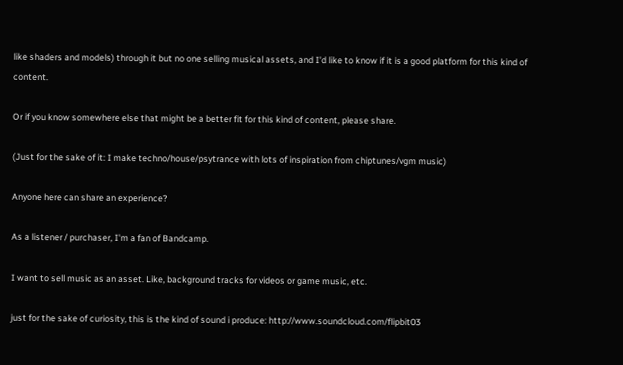like shaders and models) through it but no one selling musical assets, and I'd like to know if it is a good platform for this kind of content.

Or if you know somewhere else that might be a better fit for this kind of content, please share.

(Just for the sake of it: I make techno/house/psytrance with lots of inspiration from chiptunes/vgm music)

Anyone here can share an experience?

As a listener / purchaser, I'm a fan of Bandcamp.

I want to sell music as an asset. Like, background tracks for videos or game music, etc.

just for the sake of curiosity, this is the kind of sound i produce: http://www.soundcloud.com/flipbit03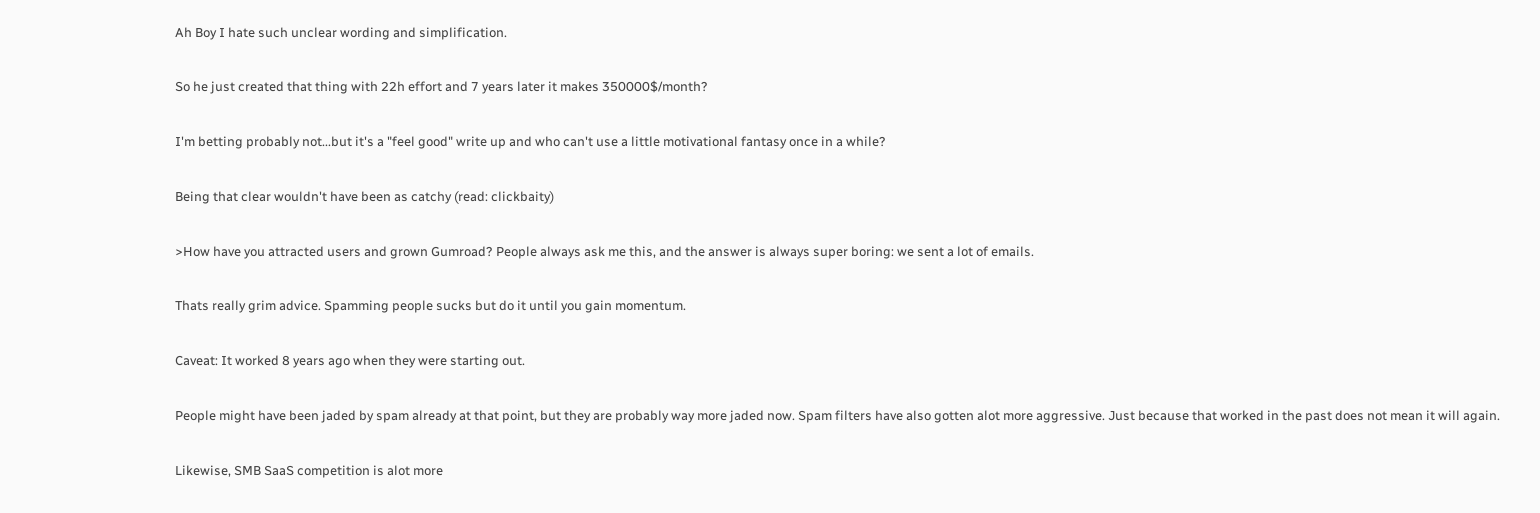Ah Boy I hate such unclear wording and simplification.

So he just created that thing with 22h effort and 7 years later it makes 350000$/month?

I'm betting probably not...but it's a "feel good" write up and who can't use a little motivational fantasy once in a while?

Being that clear wouldn't have been as catchy (read: clickbaity)

>How have you attracted users and grown Gumroad? People always ask me this, and the answer is always super boring: we sent a lot of emails.

Thats really grim advice. Spamming people sucks but do it until you gain momentum.

Caveat: It worked 8 years ago when they were starting out.

People might have been jaded by spam already at that point, but they are probably way more jaded now. Spam filters have also gotten alot more aggressive. Just because that worked in the past does not mean it will again.

Likewise, SMB SaaS competition is alot more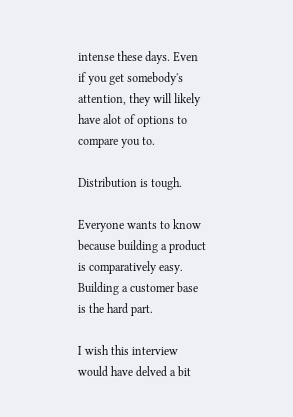intense these days. Even if you get somebody's attention, they will likely have alot of options to compare you to.

Distribution is tough.

Everyone wants to know because building a product is comparatively easy. Building a customer base is the hard part.

I wish this interview would have delved a bit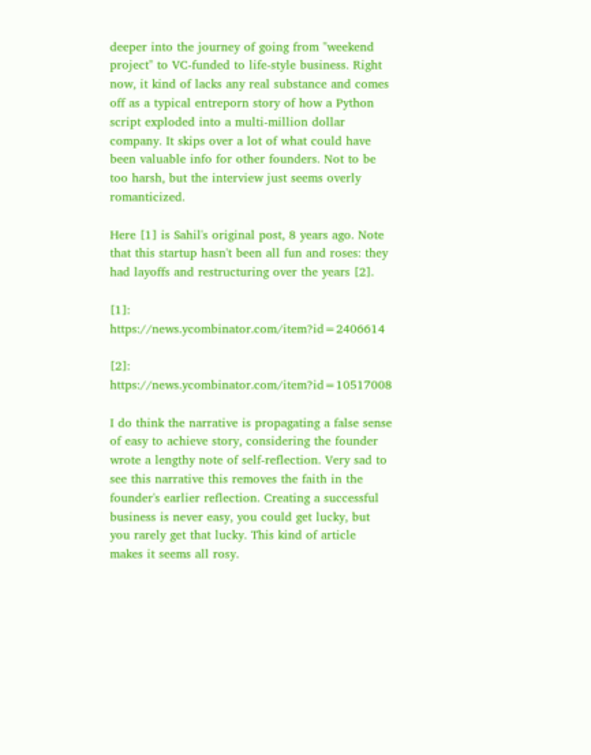deeper into the journey of going from "weekend project" to VC-funded to life-style business. Right now, it kind of lacks any real substance and comes off as a typical entreporn story of how a Python script exploded into a multi-million dollar company. It skips over a lot of what could have been valuable info for other founders. Not to be too harsh, but the interview just seems overly romanticized.

Here [1] is Sahil's original post, 8 years ago. Note that this startup hasn't been all fun and roses: they had layoffs and restructuring over the years [2].

[1]: https://news.ycombinator.com/item?id=2406614

[2]: https://news.ycombinator.com/item?id=10517008

I do think the narrative is propagating a false sense of easy to achieve story, considering the founder wrote a lengthy note of self-reflection. Very sad to see this narrative this removes the faith in the founder's earlier reflection. Creating a successful business is never easy, you could get lucky, but you rarely get that lucky. This kind of article makes it seems all rosy.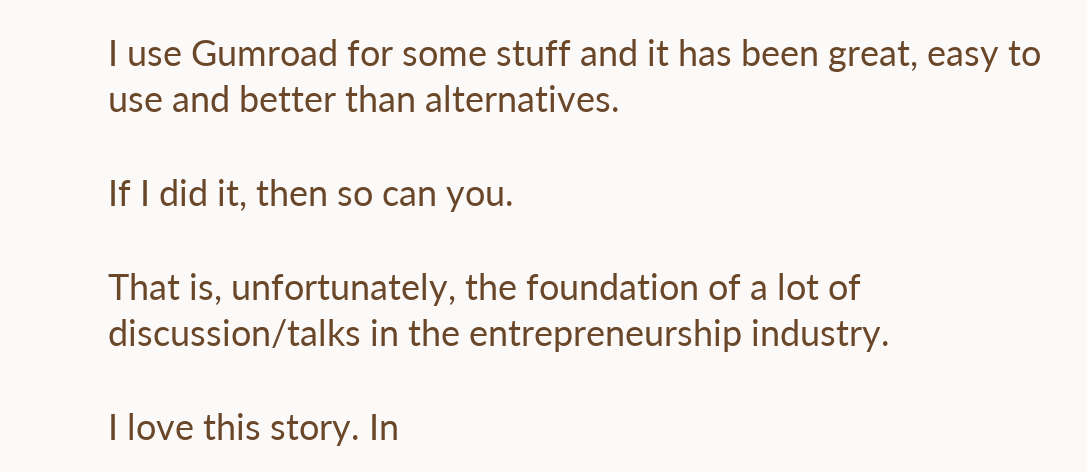I use Gumroad for some stuff and it has been great, easy to use and better than alternatives.

If I did it, then so can you.

That is, unfortunately, the foundation of a lot of discussion/talks in the entrepreneurship industry.

I love this story. In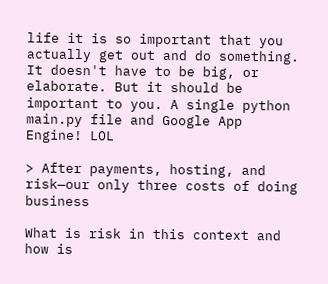life it is so important that you actually get out and do something. It doesn't have to be big, or elaborate. But it should be important to you. A single python main.py file and Google App Engine! LOL

> After payments, hosting, and risk—our only three costs of doing business

What is risk in this context and how is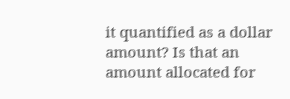it quantified as a dollar amount? Is that an amount allocated for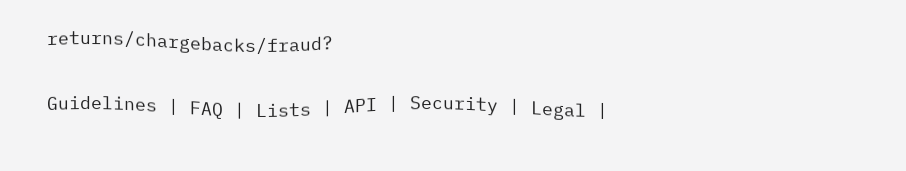returns/chargebacks/fraud?

Guidelines | FAQ | Lists | API | Security | Legal |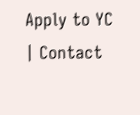Apply to YC | Contact